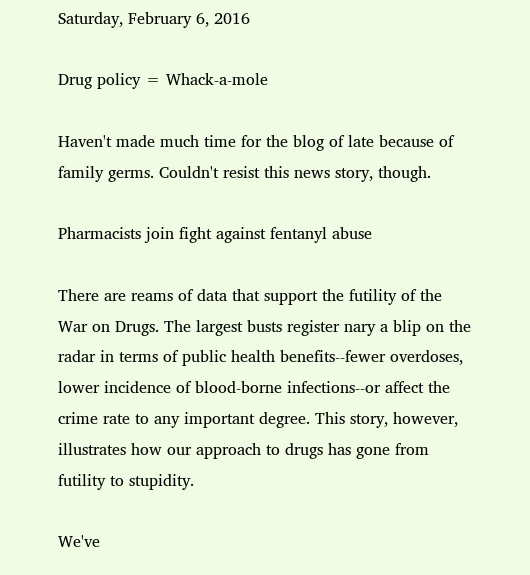Saturday, February 6, 2016

Drug policy = Whack-a-mole

Haven't made much time for the blog of late because of family germs. Couldn't resist this news story, though.

Pharmacists join fight against fentanyl abuse

There are reams of data that support the futility of the War on Drugs. The largest busts register nary a blip on the radar in terms of public health benefits--fewer overdoses, lower incidence of blood-borne infections--or affect the crime rate to any important degree. This story, however, illustrates how our approach to drugs has gone from futility to stupidity.

We've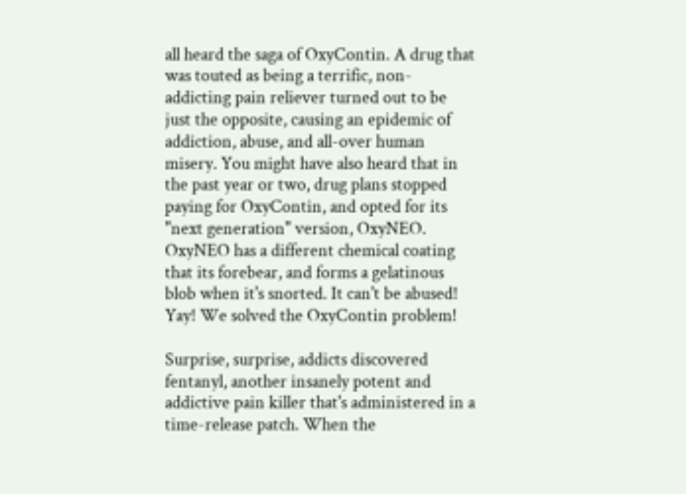all heard the saga of OxyContin. A drug that was touted as being a terrific, non-addicting pain reliever turned out to be just the opposite, causing an epidemic of addiction, abuse, and all-over human misery. You might have also heard that in the past year or two, drug plans stopped paying for OxyContin, and opted for its "next generation" version, OxyNEO. OxyNEO has a different chemical coating that its forebear, and forms a gelatinous blob when it's snorted. It can't be abused! Yay! We solved the OxyContin problem!

Surprise, surprise, addicts discovered fentanyl, another insanely potent and addictive pain killer that's administered in a time-release patch. When the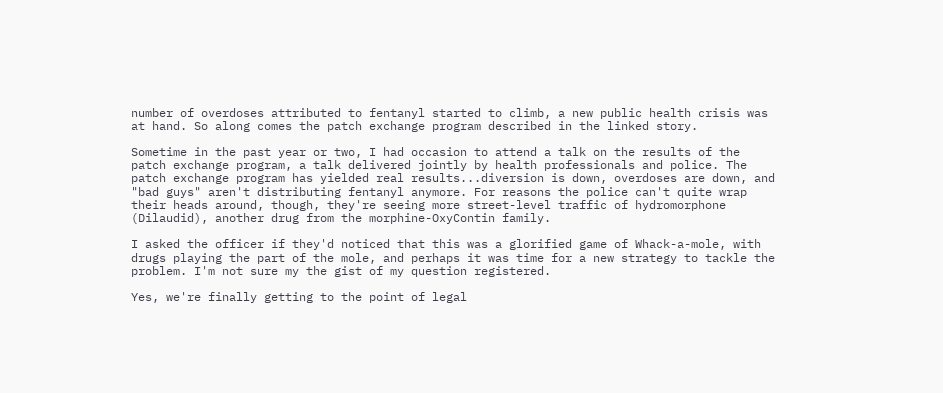number of overdoses attributed to fentanyl started to climb, a new public health crisis was at hand. So along comes the patch exchange program described in the linked story.

Sometime in the past year or two, I had occasion to attend a talk on the results of the patch exchange program, a talk delivered jointly by health professionals and police. The patch exchange program has yielded real results...diversion is down, overdoses are down, and "bad guys" aren't distributing fentanyl anymore. For reasons the police can't quite wrap their heads around, though, they're seeing more street-level traffic of hydromorphone (Dilaudid), another drug from the morphine-OxyContin family.

I asked the officer if they'd noticed that this was a glorified game of Whack-a-mole, with drugs playing the part of the mole, and perhaps it was time for a new strategy to tackle the problem. I'm not sure my the gist of my question registered.

Yes, we're finally getting to the point of legal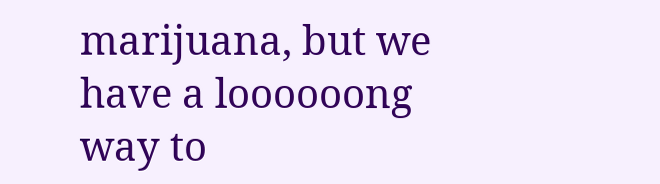marijuana, but we have a loooooong way to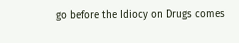go before the Idiocy on Drugs comes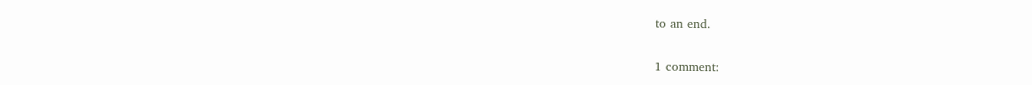to an end.

1 comment: